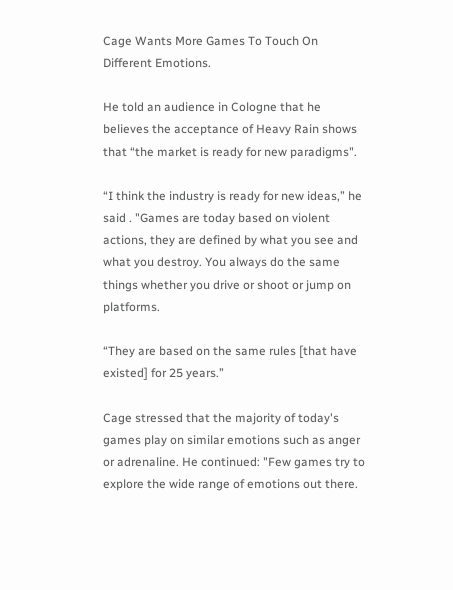Cage Wants More Games To Touch On Different Emotions.

He told an audience in Cologne that he believes the acceptance of Heavy Rain shows that “the market is ready for new paradigms".

“I think the industry is ready for new ideas,” he said . "Games are today based on violent actions, they are defined by what you see and what you destroy. You always do the same things whether you drive or shoot or jump on platforms.

“They are based on the same rules [that have existed] for 25 years.”

Cage stressed that the majority of today's games play on similar emotions such as anger or adrenaline. He continued: "Few games try to explore the wide range of emotions out there.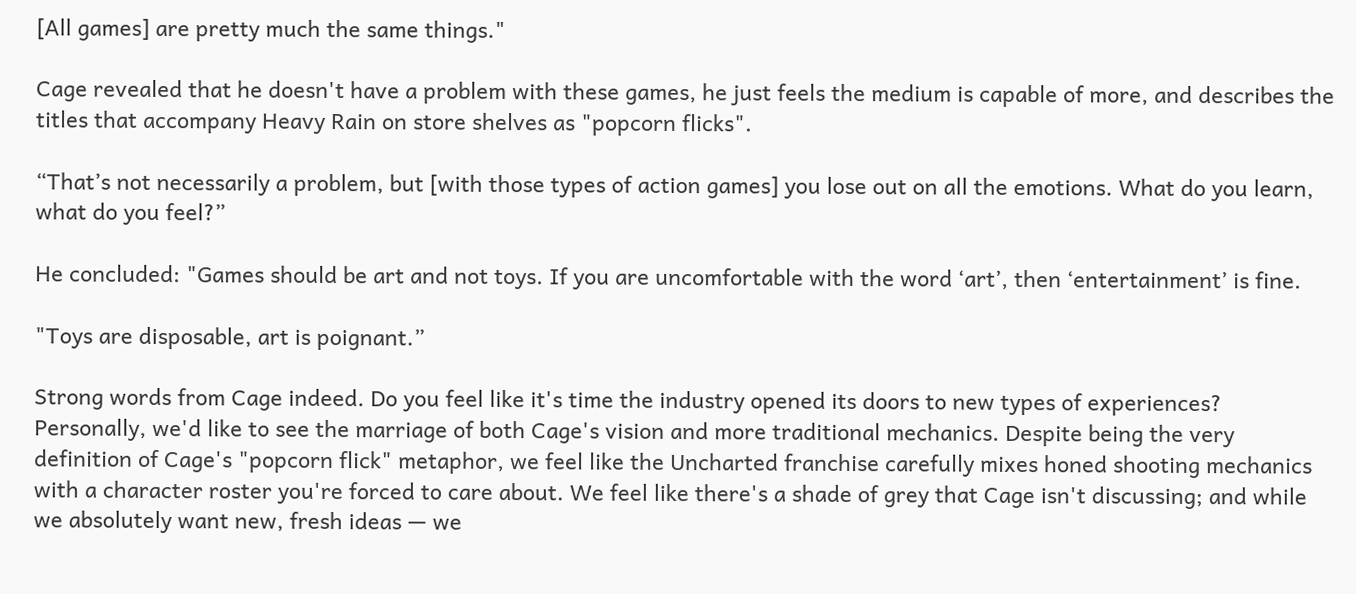[All games] are pretty much the same things."

Cage revealed that he doesn't have a problem with these games, he just feels the medium is capable of more, and describes the titles that accompany Heavy Rain on store shelves as "popcorn flicks".

“That’s not necessarily a problem, but [with those types of action games] you lose out on all the emotions. What do you learn, what do you feel?”

He concluded: "Games should be art and not toys. If you are uncomfortable with the word ‘art’, then ‘entertainment’ is fine.

"Toys are disposable, art is poignant.”

Strong words from Cage indeed. Do you feel like it's time the industry opened its doors to new types of experiences? Personally, we'd like to see the marriage of both Cage's vision and more traditional mechanics. Despite being the very definition of Cage's "popcorn flick" metaphor, we feel like the Uncharted franchise carefully mixes honed shooting mechanics with a character roster you're forced to care about. We feel like there's a shade of grey that Cage isn't discussing; and while we absolutely want new, fresh ideas — we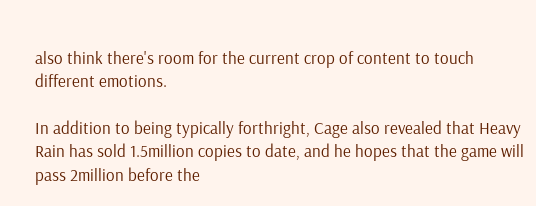also think there's room for the current crop of content to touch different emotions.

In addition to being typically forthright, Cage also revealed that Heavy Rain has sold 1.5million copies to date, and he hopes that the game will pass 2million before the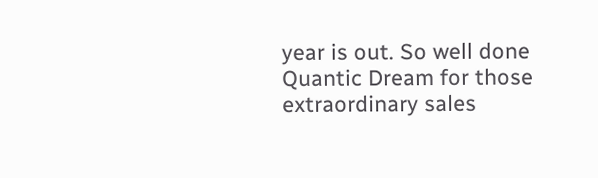year is out. So well done Quantic Dream for those extraordinary sales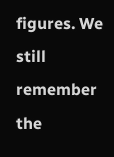figures. We still remember the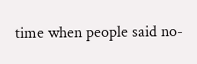time when people said no-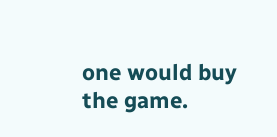one would buy the game.